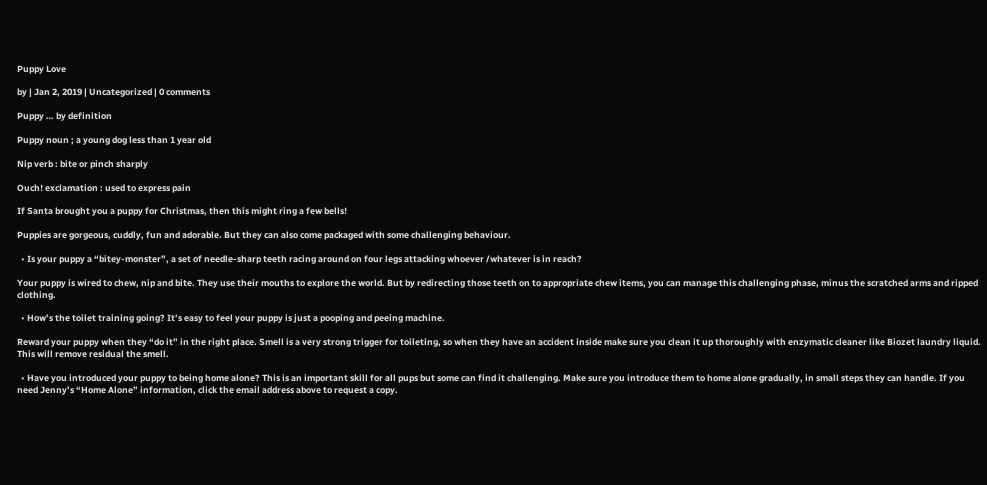Puppy Love

by | Jan 2, 2019 | Uncategorized | 0 comments

Puppy … by definition

Puppy noun ; a young dog less than 1 year old

Nip verb : bite or pinch sharply

Ouch! exclamation : used to express pain

If Santa brought you a puppy for Christmas, then this might ring a few bells!

Puppies are gorgeous, cuddly, fun and adorable. But they can also come packaged with some challenging behaviour.

  • Is your puppy a “bitey-monster”, a set of needle-sharp teeth racing around on four legs attacking whoever /whatever is in reach?

Your puppy is wired to chew, nip and bite. They use their mouths to explore the world. But by redirecting those teeth on to appropriate chew items, you can manage this challenging phase, minus the scratched arms and ripped clothing.

  • How’s the toilet training going? It’s easy to feel your puppy is just a pooping and peeing machine.

Reward your puppy when they “do it” in the right place. Smell is a very strong trigger for toileting, so when they have an accident inside make sure you clean it up thoroughly with enzymatic cleaner like Biozet laundry liquid.  This will remove residual the smell.

  • Have you introduced your puppy to being home alone? This is an important skill for all pups but some can find it challenging. Make sure you introduce them to home alone gradually, in small steps they can handle. If you need Jenny’s “Home Alone” information, click the email address above to request a copy.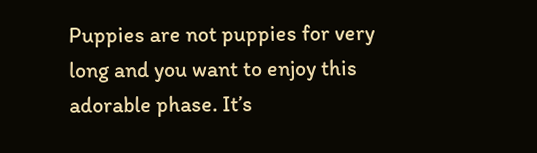Puppies are not puppies for very long and you want to enjoy this adorable phase. It’s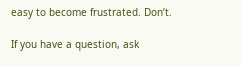easy to become frustrated. Don’t.

If you have a question, ask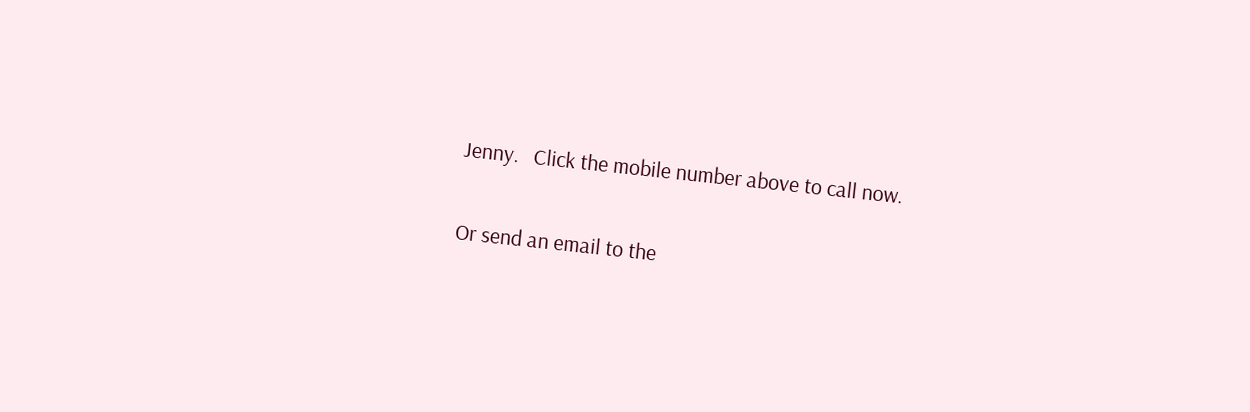Jenny.   Click the mobile number above to call now.

Or send an email to the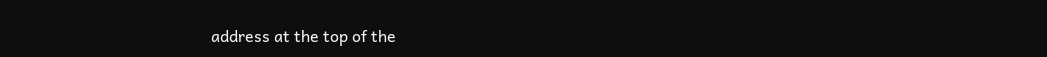address at the top of the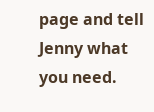page and tell Jenny what you need.